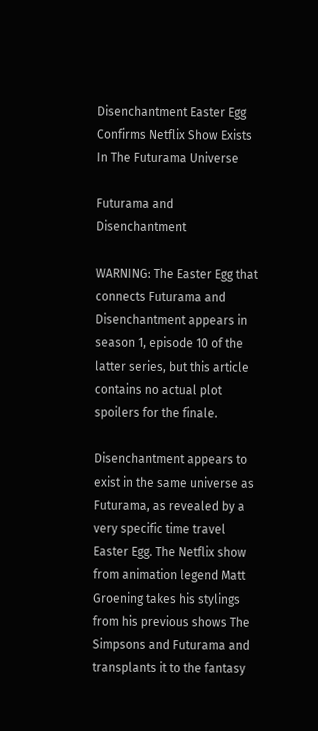Disenchantment Easter Egg Confirms Netflix Show Exists In The Futurama Universe

Futurama and Disenchantment

WARNING: The Easter Egg that connects Futurama and Disenchantment appears in season 1, episode 10 of the latter series, but this article contains no actual plot spoilers for the finale.

Disenchantment appears to exist in the same universe as Futurama, as revealed by a very specific time travel Easter Egg. The Netflix show from animation legend Matt Groening takes his stylings from his previous shows The Simpsons and Futurama and transplants it to the fantasy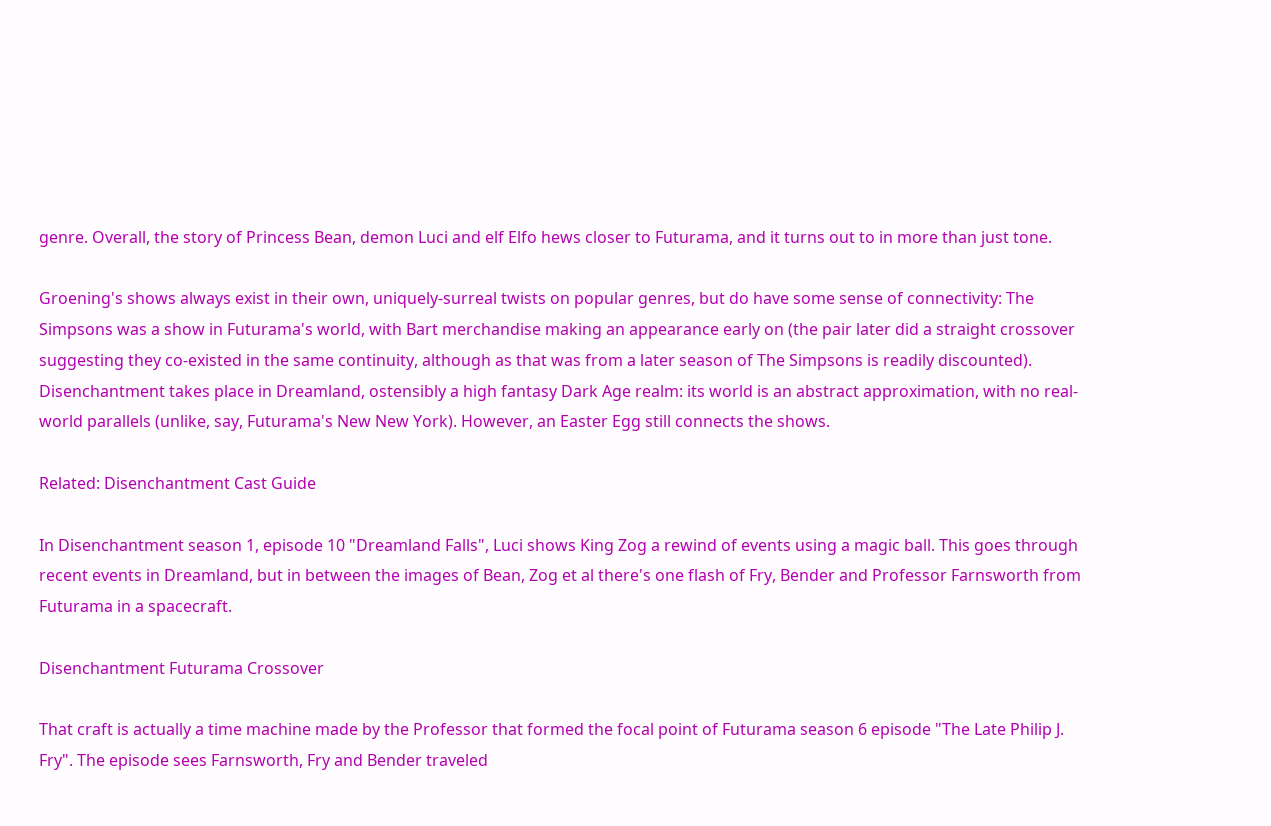genre. Overall, the story of Princess Bean, demon Luci and elf Elfo hews closer to Futurama, and it turns out to in more than just tone.

Groening's shows always exist in their own, uniquely-surreal twists on popular genres, but do have some sense of connectivity: The Simpsons was a show in Futurama's world, with Bart merchandise making an appearance early on (the pair later did a straight crossover suggesting they co-existed in the same continuity, although as that was from a later season of The Simpsons is readily discounted). Disenchantment takes place in Dreamland, ostensibly a high fantasy Dark Age realm: its world is an abstract approximation, with no real-world parallels (unlike, say, Futurama's New New York). However, an Easter Egg still connects the shows.

Related: Disenchantment Cast Guide

In Disenchantment season 1, episode 10 "Dreamland Falls", Luci shows King Zog a rewind of events using a magic ball. This goes through recent events in Dreamland, but in between the images of Bean, Zog et al there's one flash of Fry, Bender and Professor Farnsworth from Futurama in a spacecraft.

Disenchantment Futurama Crossover

That craft is actually a time machine made by the Professor that formed the focal point of Futurama season 6 episode "The Late Philip J. Fry". The episode sees Farnsworth, Fry and Bender traveled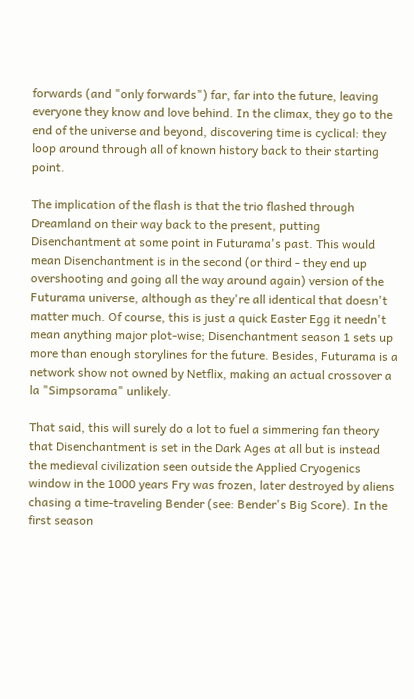forwards (and "only forwards") far, far into the future, leaving everyone they know and love behind. In the climax, they go to the end of the universe and beyond, discovering time is cyclical: they loop around through all of known history back to their starting point.

The implication of the flash is that the trio flashed through Dreamland on their way back to the present, putting Disenchantment at some point in Futurama's past. This would mean Disenchantment is in the second (or third - they end up overshooting and going all the way around again) version of the Futurama universe, although as they're all identical that doesn't matter much. Of course, this is just a quick Easter Egg it needn't mean anything major plot-wise; Disenchantment season 1 sets up more than enough storylines for the future. Besides, Futurama is a network show not owned by Netflix, making an actual crossover a la "Simpsorama" unlikely.

That said, this will surely do a lot to fuel a simmering fan theory that Disenchantment is set in the Dark Ages at all but is instead the medieval civilization seen outside the Applied Cryogenics window in the 1000 years Fry was frozen, later destroyed by aliens chasing a time-traveling Bender (see: Bender's Big Score). In the first season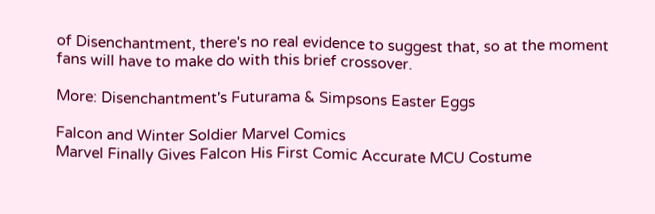of Disenchantment, there's no real evidence to suggest that, so at the moment fans will have to make do with this brief crossover.

More: Disenchantment's Futurama & Simpsons Easter Eggs

Falcon and Winter Soldier Marvel Comics
Marvel Finally Gives Falcon His First Comic Accurate MCU Costume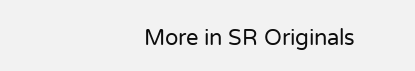More in SR Originals